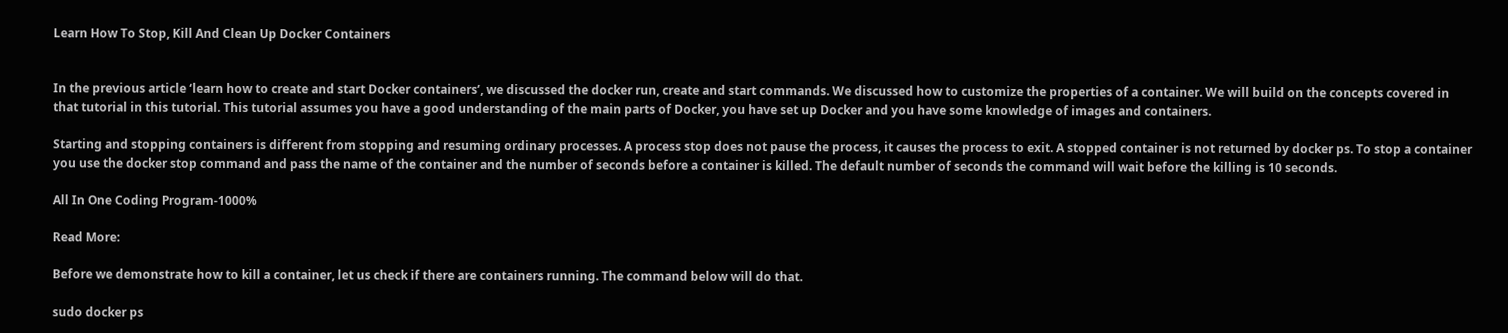Learn How To Stop, Kill And Clean Up Docker Containers


In the previous article ‘learn how to create and start Docker containers’, we discussed the docker run, create and start commands. We discussed how to customize the properties of a container. We will build on the concepts covered in that tutorial in this tutorial. This tutorial assumes you have a good understanding of the main parts of Docker, you have set up Docker and you have some knowledge of images and containers.

Starting and stopping containers is different from stopping and resuming ordinary processes. A process stop does not pause the process, it causes the process to exit. A stopped container is not returned by docker ps. To stop a container you use the docker stop command and pass the name of the container and the number of seconds before a container is killed. The default number of seconds the command will wait before the killing is 10 seconds.

All In One Coding Program-1000%

Read More:

Before we demonstrate how to kill a container, let us check if there are containers running. The command below will do that.

sudo docker ps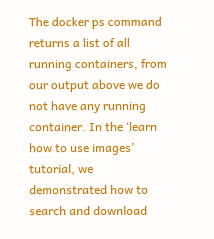The docker ps command returns a list of all running containers, from our output above we do not have any running container. In the ‘learn how to use images’ tutorial, we demonstrated how to search and download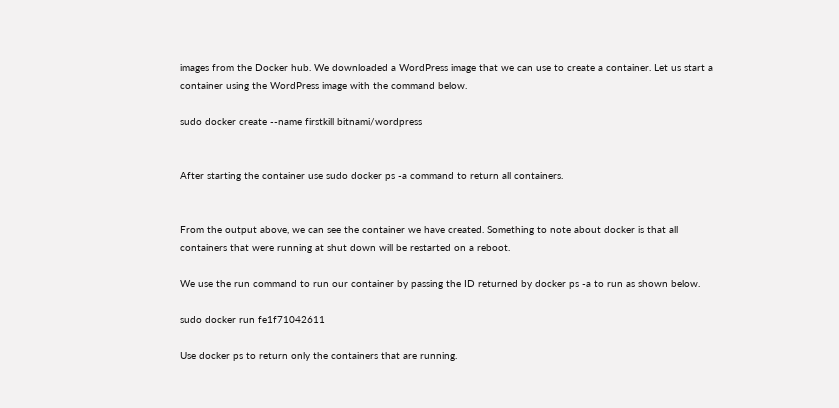images from the Docker hub. We downloaded a WordPress image that we can use to create a container. Let us start a container using the WordPress image with the command below.

sudo docker create --name firstkill bitnami/wordpress


After starting the container use sudo docker ps -a command to return all containers.


From the output above, we can see the container we have created. Something to note about docker is that all containers that were running at shut down will be restarted on a reboot.

We use the run command to run our container by passing the ID returned by docker ps -a to run as shown below.

sudo docker run fe1f71042611

Use docker ps to return only the containers that are running.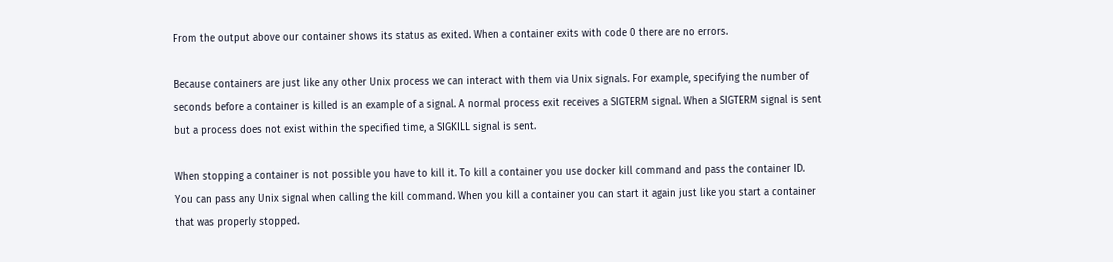From the output above our container shows its status as exited. When a container exits with code 0 there are no errors.

Because containers are just like any other Unix process we can interact with them via Unix signals. For example, specifying the number of seconds before a container is killed is an example of a signal. A normal process exit receives a SIGTERM signal. When a SIGTERM signal is sent but a process does not exist within the specified time, a SIGKILL signal is sent.

When stopping a container is not possible you have to kill it. To kill a container you use docker kill command and pass the container ID. You can pass any Unix signal when calling the kill command. When you kill a container you can start it again just like you start a container that was properly stopped.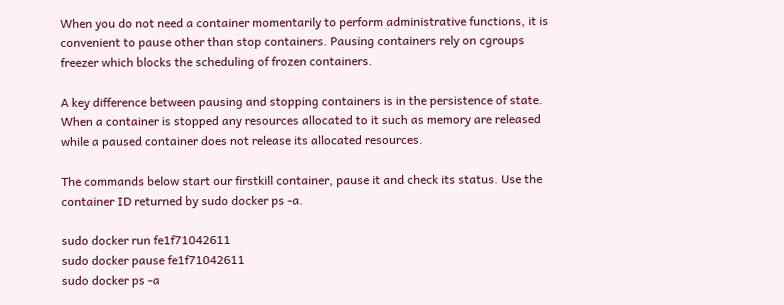When you do not need a container momentarily to perform administrative functions, it is convenient to pause other than stop containers. Pausing containers rely on cgroups freezer which blocks the scheduling of frozen containers.

A key difference between pausing and stopping containers is in the persistence of state. When a container is stopped any resources allocated to it such as memory are released while a paused container does not release its allocated resources.

The commands below start our firstkill container, pause it and check its status. Use the container ID returned by sudo docker ps -a.

sudo docker run fe1f71042611
sudo docker pause fe1f71042611
sudo docker ps -a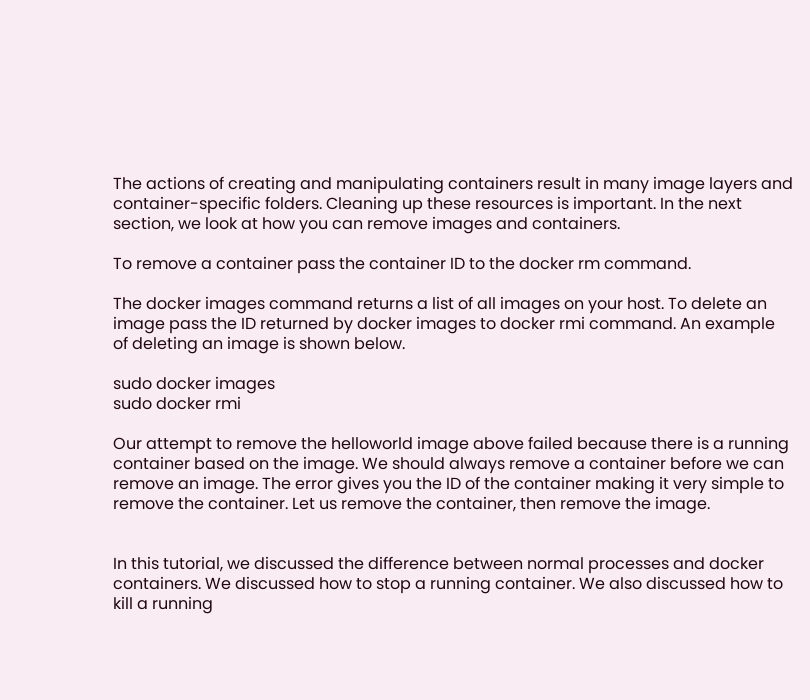The actions of creating and manipulating containers result in many image layers and container-specific folders. Cleaning up these resources is important. In the next section, we look at how you can remove images and containers.

To remove a container pass the container ID to the docker rm command.

The docker images command returns a list of all images on your host. To delete an image pass the ID returned by docker images to docker rmi command. An example of deleting an image is shown below.

sudo docker images
sudo docker rmi

Our attempt to remove the helloworld image above failed because there is a running container based on the image. We should always remove a container before we can remove an image. The error gives you the ID of the container making it very simple to remove the container. Let us remove the container, then remove the image.


In this tutorial, we discussed the difference between normal processes and docker containers. We discussed how to stop a running container. We also discussed how to kill a running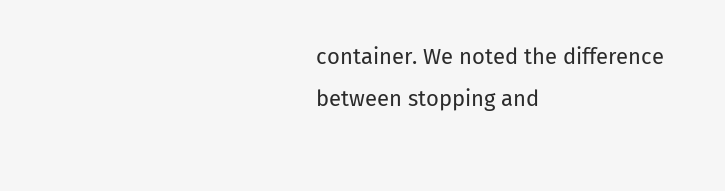container. We noted the difference between stopping and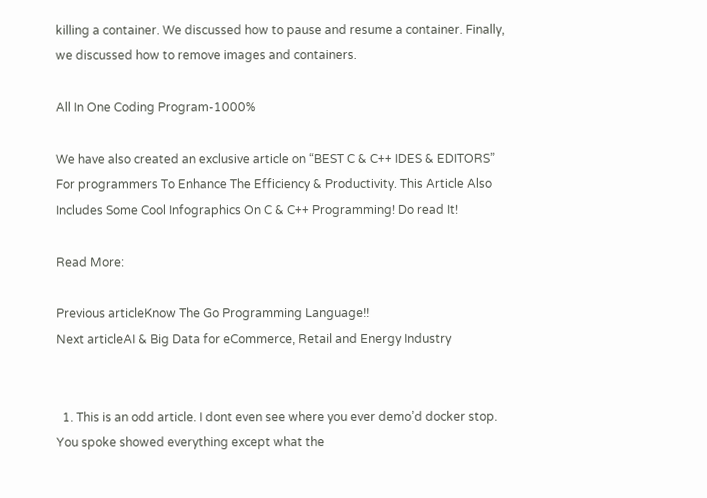killing a container. We discussed how to pause and resume a container. Finally, we discussed how to remove images and containers.

All In One Coding Program-1000%

We have also created an exclusive article on “BEST C & C++ IDES & EDITORS” For programmers To Enhance The Efficiency & Productivity. This Article Also Includes Some Cool Infographics On C & C++ Programming! Do read It!

Read More:

Previous articleKnow The Go Programming Language!!
Next articleAI & Big Data for eCommerce, Retail and Energy Industry


  1. This is an odd article. I dont even see where you ever demo’d docker stop. You spoke showed everything except what the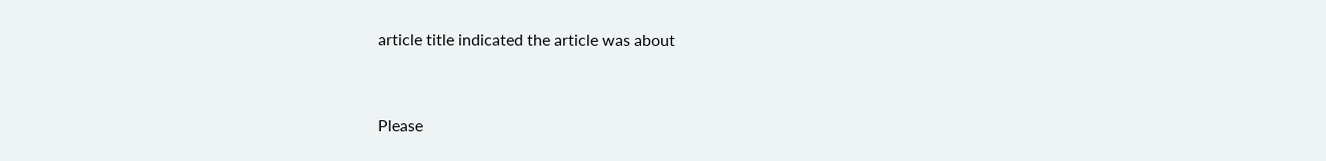article title indicated the article was about


Please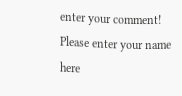enter your comment!
Please enter your name here